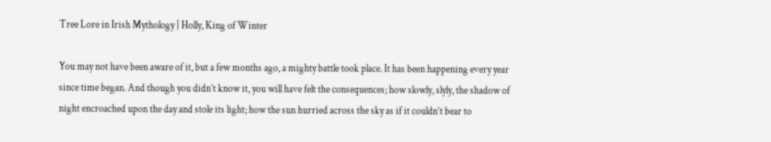Tree Lore in Irish Mythology | Holly, King of Winter

You may not have been aware of it, but a few months ago, a mighty battle took place. It has been happening every year since time began. And though you didn’t know it, you will have felt the consequences; how slowly, slyly, the shadow of night encroached upon the day and stole its light; how the sun hurried across the sky as if it couldn’t bear to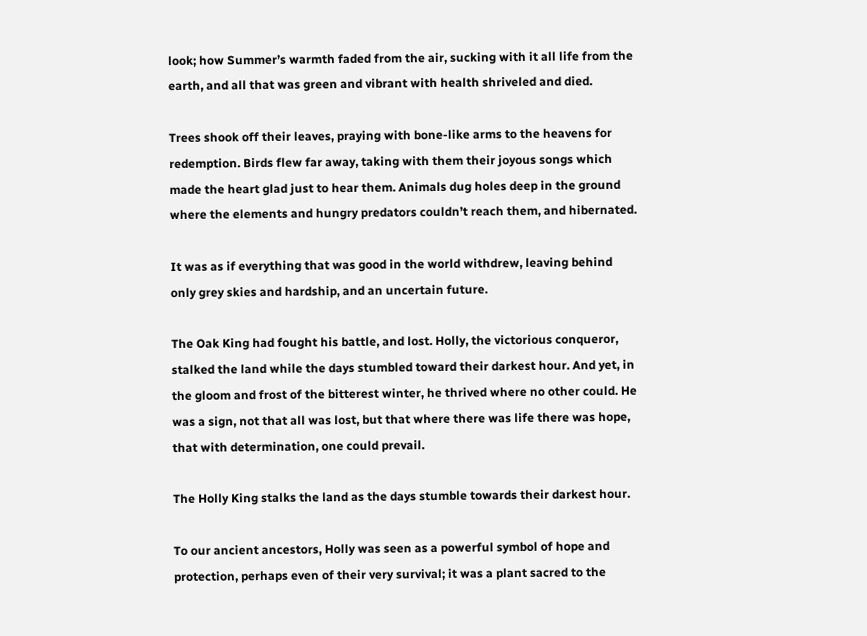look; how Summer’s warmth faded from the air, sucking with it all life from the earth, and all that was green and vibrant with health shriveled and died.

Trees shook off their leaves, praying with bone-like arms to the heavens for redemption. Birds flew far away, taking with them their joyous songs which made the heart glad just to hear them. Animals dug holes deep in the ground where the elements and hungry predators couldn’t reach them, and hibernated.

It was as if everything that was good in the world withdrew, leaving behind only grey skies and hardship, and an uncertain future.

The Oak King had fought his battle, and lost. Holly, the victorious conqueror, stalked the land while the days stumbled toward their darkest hour. And yet, in the gloom and frost of the bitterest winter, he thrived where no other could. He was a sign, not that all was lost, but that where there was life there was hope, that with determination, one could prevail.

The Holly King stalks the land as the days stumble towards their darkest hour.

To our ancient ancestors, Holly was seen as a powerful symbol of hope and protection, perhaps even of their very survival; it was a plant sacred to the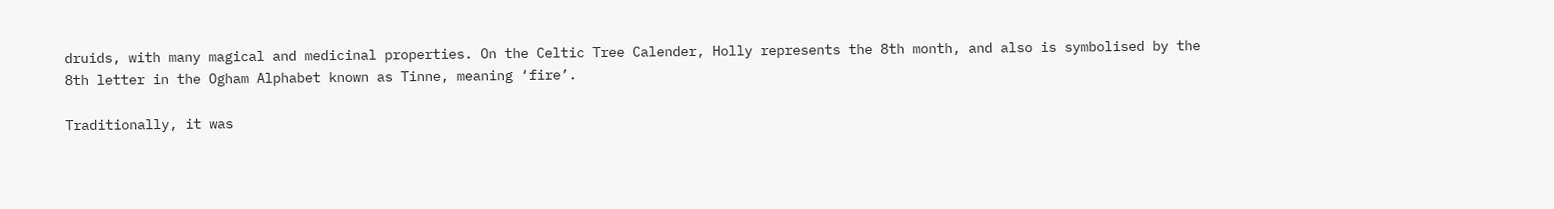druids, with many magical and medicinal properties. On the Celtic Tree Calender, Holly represents the 8th month, and also is symbolised by the 8th letter in the Ogham Alphabet known as Tinne, meaning ‘fire’.

Traditionally, it was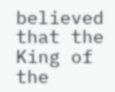believed that the King of the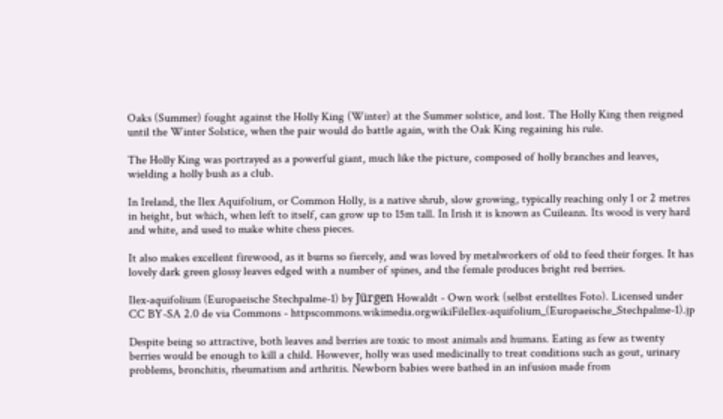Oaks (Summer) fought against the Holly King (Winter) at the Summer solstice, and lost. The Holly King then reigned until the Winter Solstice, when the pair would do battle again, with the Oak King regaining his rule.

The Holly King was portrayed as a powerful giant, much like the picture, composed of holly branches and leaves, wielding a holly bush as a club.

In Ireland, the Ilex Aquifolium, or Common Holly, is a native shrub, slow growing, typically reaching only 1 or 2 metres in height, but which, when left to itself, can grow up to 15m tall. In Irish it is known as Cuileann. Its wood is very hard and white, and used to make white chess pieces.

It also makes excellent firewood, as it burns so fiercely, and was loved by metalworkers of old to feed their forges. It has lovely dark green glossy leaves edged with a number of spines, and the female produces bright red berries.

Ilex-aquifolium (Europaeische Stechpalme-1) by Jürgen Howaldt - Own work (selbst erstelltes Foto). Licensed under CC BY-SA 2.0 de via Commons - httpscommons.wikimedia.orgwikiFileIlex-aquifolium_(Europaeische_Stechpalme-1).jp

Despite being so attractive, both leaves and berries are toxic to most animals and humans. Eating as few as twenty berries would be enough to kill a child. However, holly was used medicinally to treat conditions such as gout, urinary problems, bronchitis, rheumatism and arthritis. Newborn babies were bathed in an infusion made from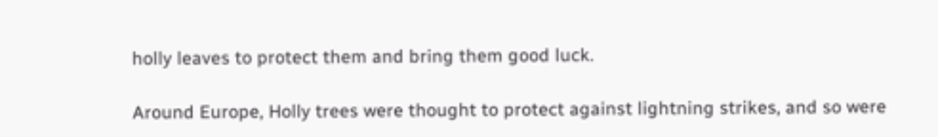holly leaves to protect them and bring them good luck.

Around Europe, Holly trees were thought to protect against lightning strikes, and so were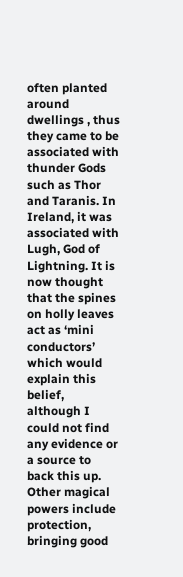often planted around dwellings , thus they came to be associated with thunder Gods such as Thor and Taranis. In Ireland, it was associated with Lugh, God of Lightning. It is now thought that the spines on holly leaves act as ‘mini conductors’ which would explain this belief, although I could not find any evidence or a source to back this up. Other magical powers include protection, bringing good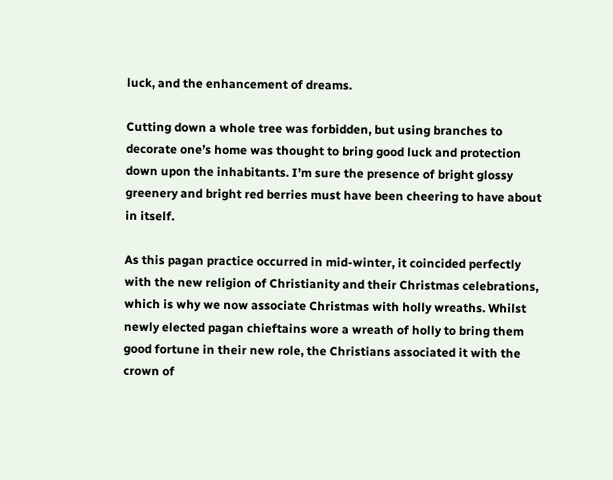luck, and the enhancement of dreams.

Cutting down a whole tree was forbidden, but using branches to decorate one’s home was thought to bring good luck and protection down upon the inhabitants. I’m sure the presence of bright glossy greenery and bright red berries must have been cheering to have about in itself.

As this pagan practice occurred in mid-winter, it coincided perfectly with the new religion of Christianity and their Christmas celebrations, which is why we now associate Christmas with holly wreaths. Whilst newly elected pagan chieftains wore a wreath of holly to bring them good fortune in their new role, the Christians associated it with the crown of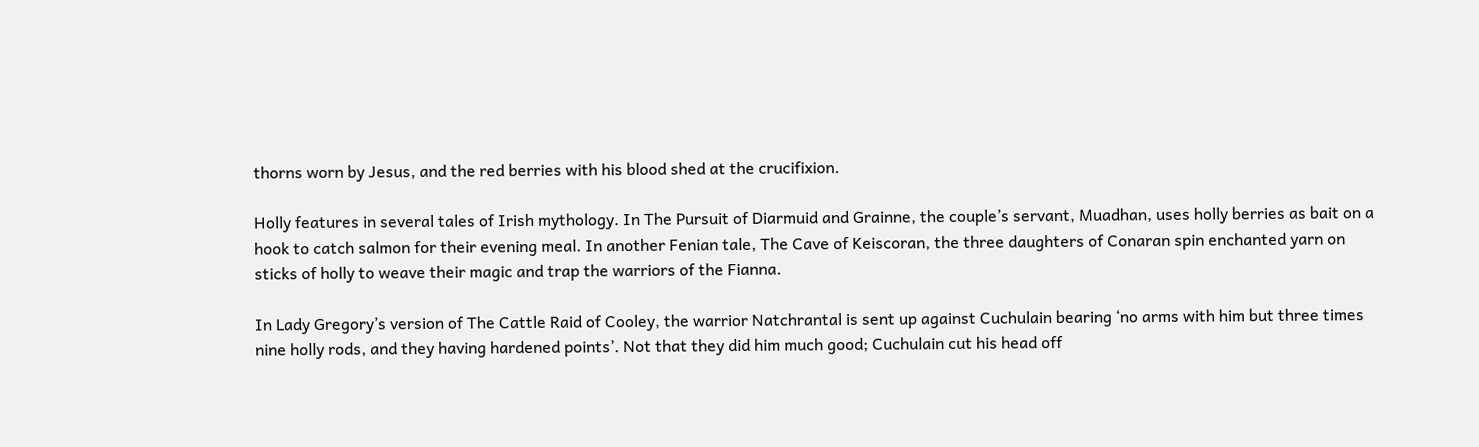thorns worn by Jesus, and the red berries with his blood shed at the crucifixion.

Holly features in several tales of Irish mythology. In The Pursuit of Diarmuid and Grainne, the couple’s servant, Muadhan, uses holly berries as bait on a hook to catch salmon for their evening meal. In another Fenian tale, The Cave of Keiscoran, the three daughters of Conaran spin enchanted yarn on sticks of holly to weave their magic and trap the warriors of the Fianna.

In Lady Gregory’s version of The Cattle Raid of Cooley, the warrior Natchrantal is sent up against Cuchulain bearing ‘no arms with him but three times nine holly rods, and they having hardened points’. Not that they did him much good; Cuchulain cut his head off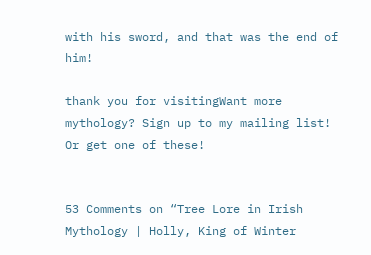with his sword, and that was the end of him!

thank you for visitingWant more mythology? Sign up to my mailing list!
Or get one of these!


53 Comments on “Tree Lore in Irish Mythology | Holly, King of Winter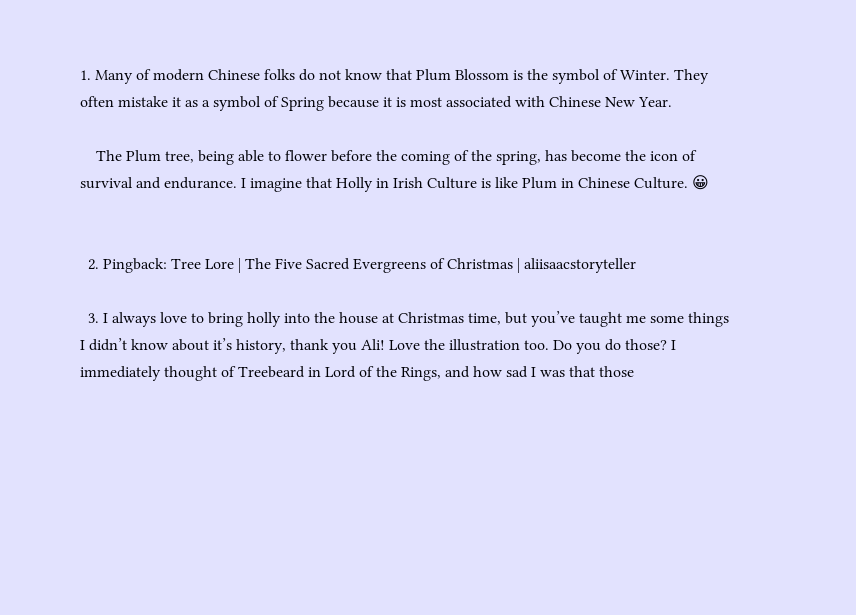1. Many of modern Chinese folks do not know that Plum Blossom is the symbol of Winter. They often mistake it as a symbol of Spring because it is most associated with Chinese New Year.

    The Plum tree, being able to flower before the coming of the spring, has become the icon of survival and endurance. I imagine that Holly in Irish Culture is like Plum in Chinese Culture. 😀


  2. Pingback: Tree Lore | The Five Sacred Evergreens of Christmas | aliisaacstoryteller

  3. I always love to bring holly into the house at Christmas time, but you’ve taught me some things I didn’t know about it’s history, thank you Ali! Love the illustration too. Do you do those? I immediately thought of Treebeard in Lord of the Rings, and how sad I was that those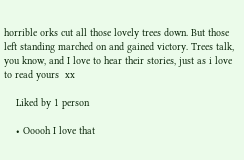horrible orks cut all those lovely trees down. But those left standing marched on and gained victory. Trees talk, you know, and I love to hear their stories, just as i love to read yours  xx

    Liked by 1 person

    • Ooooh I love that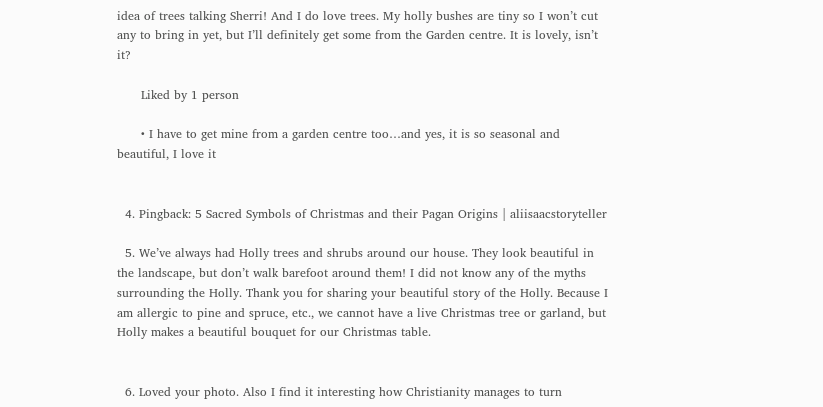idea of trees talking Sherri! And I do love trees. My holly bushes are tiny so I won’t cut any to bring in yet, but I’ll definitely get some from the Garden centre. It is lovely, isn’t it?

      Liked by 1 person

      • I have to get mine from a garden centre too…and yes, it is so seasonal and beautiful, I love it


  4. Pingback: 5 Sacred Symbols of Christmas and their Pagan Origins | aliisaacstoryteller

  5. We’ve always had Holly trees and shrubs around our house. They look beautiful in the landscape, but don’t walk barefoot around them! I did not know any of the myths surrounding the Holly. Thank you for sharing your beautiful story of the Holly. Because I am allergic to pine and spruce, etc., we cannot have a live Christmas tree or garland, but Holly makes a beautiful bouquet for our Christmas table.


  6. Loved your photo. Also I find it interesting how Christianity manages to turn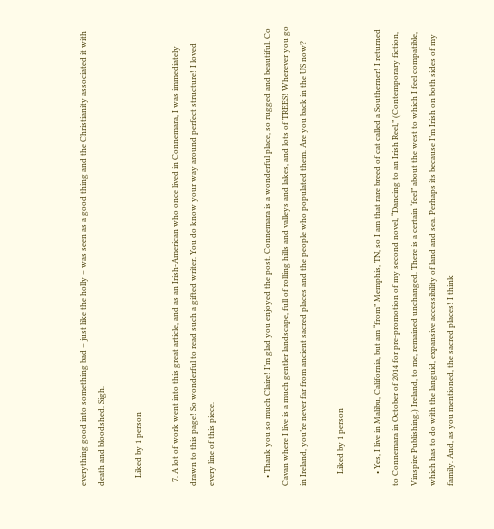everything good into something bad – just like the holly – was seen as a good thing and the Christianity associated it with death and bloodshed. Sigh.

    Liked by 1 person

  7. A lot of work went into this great article, and as an Irish-American who once lived in Connemara, I was immediately drawn to this page! So wonderful to read such a gifted writer. You do know your way around perfect structure! I loved every line of this piece.


    • Thank you so much Claire! I’m glad you enjoyed the post. Connemara is a wonderful place, so rugged and beautiful. Co Cavan where I live is a much gentler landscape, full of rolling hills and valleys and lakes, and lots of TREES! Wherever you go in Ireland, you’re never far from ancient sacred places and the people who populated them. Are you back in the US now?

      Liked by 1 person

      • Yes, I live in Malibu, California, but am “from” Memphis, TN, so I am that rare breed of cat called a Southerner! I returned to Connemara in October of 2014 for pre-promotion of my second novel, “Dancing to an Irish Reel,” (Contemporary fiction, Vinspire Publishing.) Ireland, to me, remained unchanged. There is a certain ‘feel” about the west to which I feel compatible, which has to do with the languid, expansive accessibility of land and sea. Perhaps its because I’m Irish on both sides of my family. And, as you mentioned, the sacred places! I think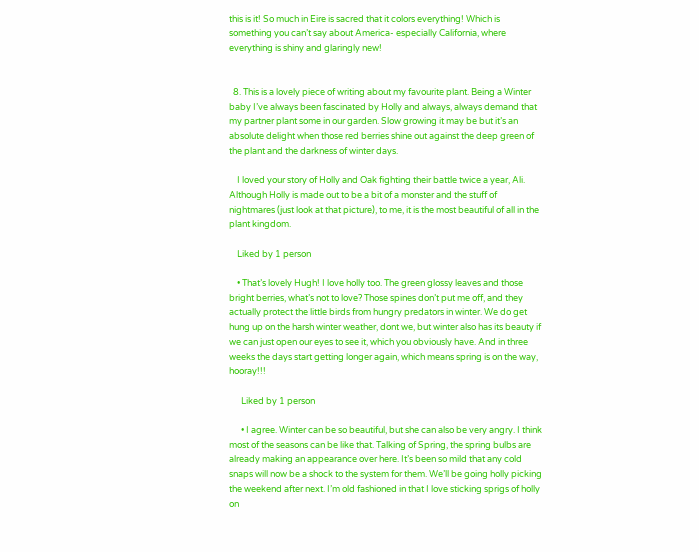this is it! So much in Eire is sacred that it colors everything! Which is something you can’t say about America- especially California, where everything is shiny and glaringly new!


  8. This is a lovely piece of writing about my favourite plant. Being a Winter baby I’ve always been fascinated by Holly and always, always demand that my partner plant some in our garden. Slow growing it may be but it’s an absolute delight when those red berries shine out against the deep green of the plant and the darkness of winter days.

    I loved your story of Holly and Oak fighting their battle twice a year, Ali. Although Holly is made out to be a bit of a monster and the stuff of nightmares (just look at that picture), to me, it is the most beautiful of all in the plant kingdom.

    Liked by 1 person

    • That’s lovely Hugh! I love holly too. The green glossy leaves and those bright berries, what’s not to love? Those spines don’t put me off, and they actually protect the little birds from hungry predators in winter. We do get hung up on the harsh winter weather, dont we, but winter also has its beauty if we can just open our eyes to see it, which you obviously have. And in three weeks the days start getting longer again, which means spring is on the way, hooray!!!

      Liked by 1 person

      • I agree. Winter can be so beautiful, but she can also be very angry. I think most of the seasons can be like that. Talking of Spring, the spring bulbs are already making an appearance over here. It’s been so mild that any cold snaps will now be a shock to the system for them. We’ll be going holly picking the weekend after next. I’m old fashioned in that I love sticking sprigs of holly on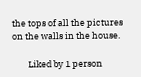the tops of all the pictures on the walls in the house.

        Liked by 1 person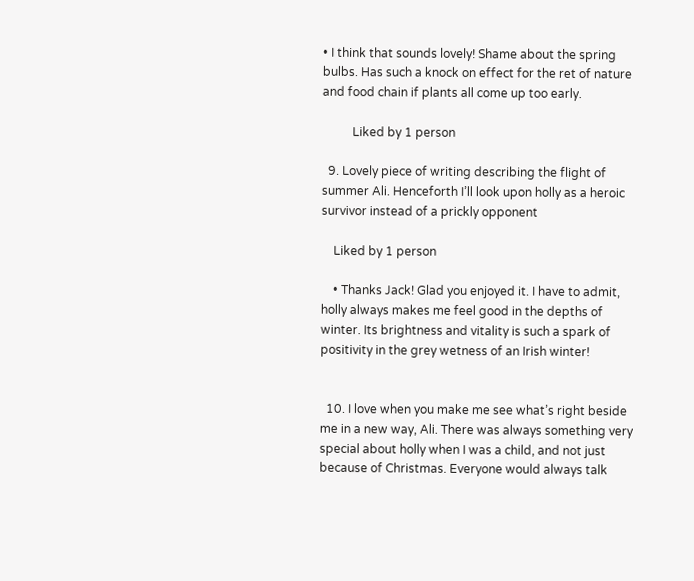• I think that sounds lovely! Shame about the spring bulbs. Has such a knock on effect for the ret of nature and food chain if plants all come up too early.

          Liked by 1 person

  9. Lovely piece of writing describing the flight of summer Ali. Henceforth I’ll look upon holly as a heroic survivor instead of a prickly opponent

    Liked by 1 person

    • Thanks Jack! Glad you enjoyed it. I have to admit, holly always makes me feel good in the depths of winter. Its brightness and vitality is such a spark of positivity in the grey wetness of an Irish winter!


  10. I love when you make me see what’s right beside me in a new way, Ali. There was always something very special about holly when I was a child, and not just because of Christmas. Everyone would always talk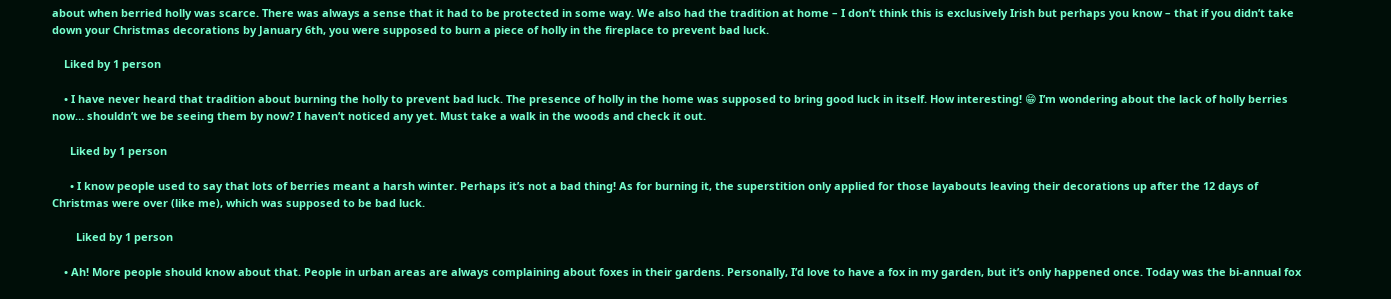about when berried holly was scarce. There was always a sense that it had to be protected in some way. We also had the tradition at home – I don’t think this is exclusively Irish but perhaps you know – that if you didn’t take down your Christmas decorations by January 6th, you were supposed to burn a piece of holly in the fireplace to prevent bad luck.

    Liked by 1 person

    • I have never heard that tradition about burning the holly to prevent bad luck. The presence of holly in the home was supposed to bring good luck in itself. How interesting! 😁 I’m wondering about the lack of holly berries now… shouldn’t we be seeing them by now? I haven’t noticed any yet. Must take a walk in the woods and check it out.

      Liked by 1 person

      • I know people used to say that lots of berries meant a harsh winter. Perhaps it’s not a bad thing! As for burning it, the superstition only applied for those layabouts leaving their decorations up after the 12 days of Christmas were over (like me), which was supposed to be bad luck.

        Liked by 1 person

    • Ah! More people should know about that. People in urban areas are always complaining about foxes in their gardens. Personally, I’d love to have a fox in my garden, but it’s only happened once. Today was the bi-annual fox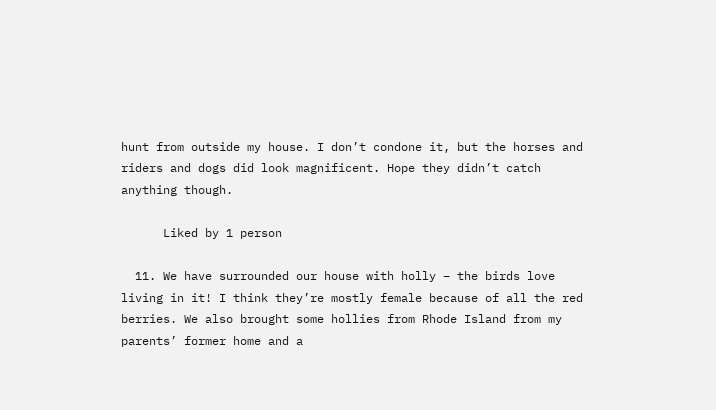hunt from outside my house. I don’t condone it, but the horses and riders and dogs did look magnificent. Hope they didn’t catch anything though.

      Liked by 1 person

  11. We have surrounded our house with holly – the birds love living in it! I think they’re mostly female because of all the red berries. We also brought some hollies from Rhode Island from my parents’ former home and a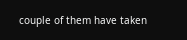couple of them have taken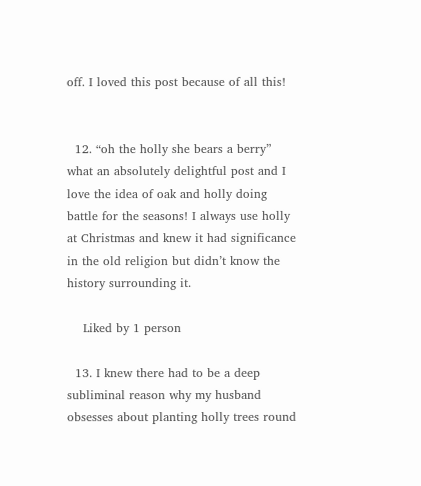off. I loved this post because of all this!


  12. “oh the holly she bears a berry” what an absolutely delightful post and I love the idea of oak and holly doing battle for the seasons! I always use holly at Christmas and knew it had significance in the old religion but didn’t know the history surrounding it.

    Liked by 1 person

  13. I knew there had to be a deep subliminal reason why my husband obsesses about planting holly trees round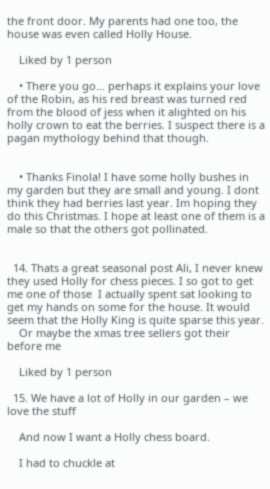the front door. My parents had one too, the house was even called Holly House.

    Liked by 1 person

    • There you go… perhaps it explains your love of the Robin, as his red breast was turned red from the blood of jess when it alighted on his holly crown to eat the berries. I suspect there is a pagan mythology behind that though.


    • Thanks Finola! I have some holly bushes in my garden but they are small and young. I dont think they had berries last year. Im hoping they do this Christmas. I hope at least one of them is a male so that the others got pollinated.


  14. Thats a great seasonal post Ali, I never knew they used Holly for chess pieces. I so got to get me one of those  I actually spent sat looking to get my hands on some for the house. It would seem that the Holly King is quite sparse this year.
    Or maybe the xmas tree sellers got their before me

    Liked by 1 person

  15. We have a lot of Holly in our garden – we love the stuff

    And now I want a Holly chess board.

    I had to chuckle at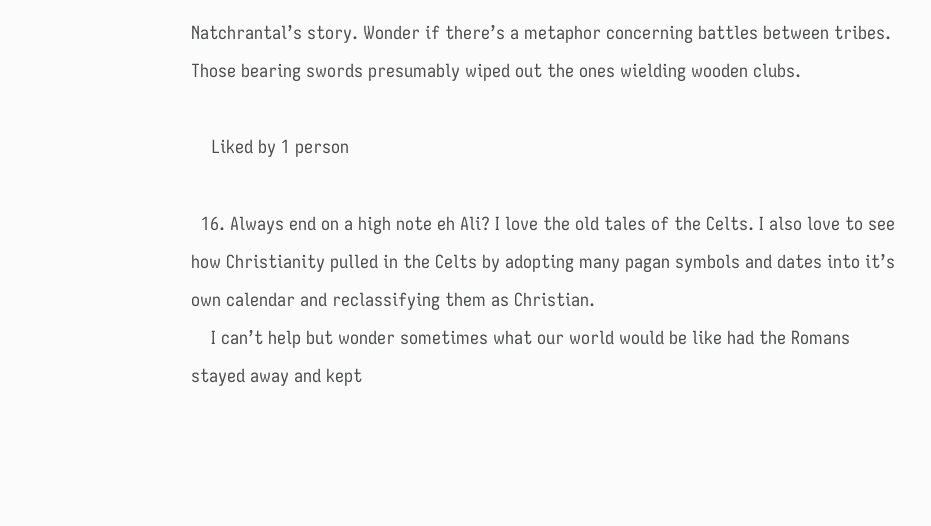Natchrantal’s story. Wonder if there’s a metaphor concerning battles between tribes. Those bearing swords presumably wiped out the ones wielding wooden clubs.

    Liked by 1 person

  16. Always end on a high note eh Ali? I love the old tales of the Celts. I also love to see how Christianity pulled in the Celts by adopting many pagan symbols and dates into it’s own calendar and reclassifying them as Christian.
    I can’t help but wonder sometimes what our world would be like had the Romans stayed away and kept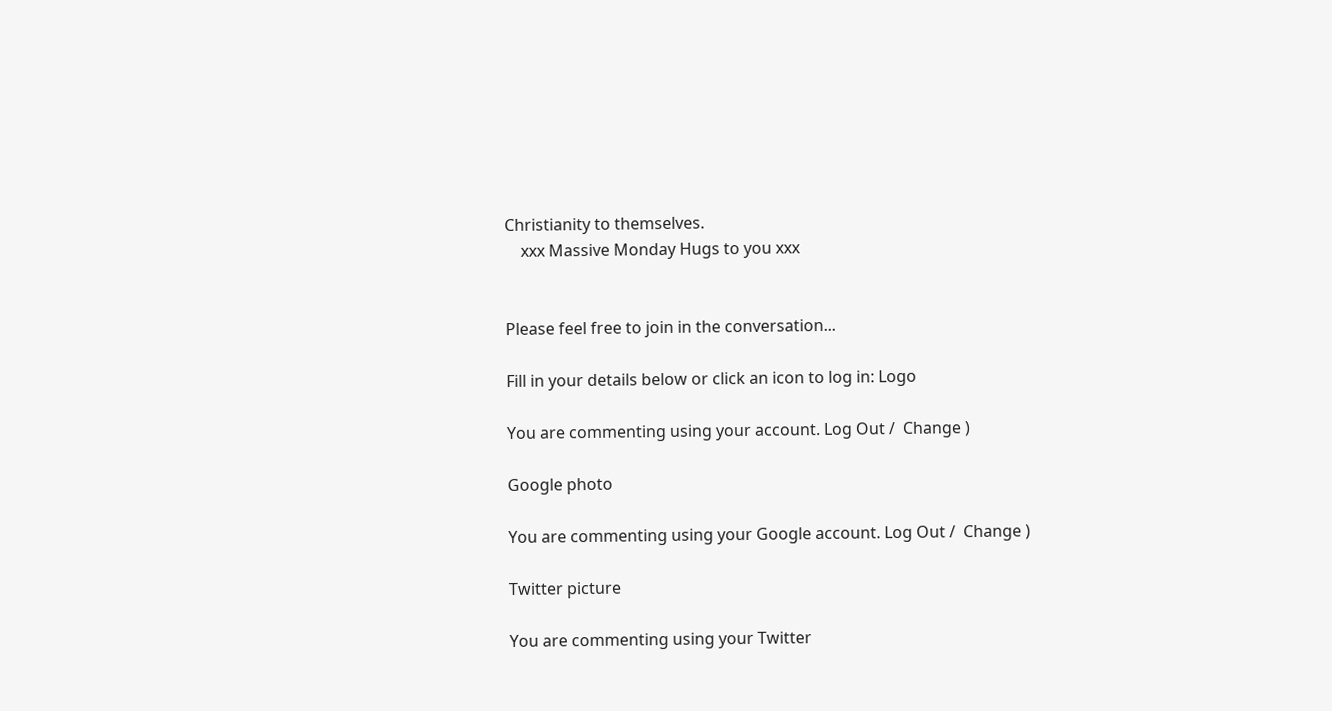Christianity to themselves.
    xxx Massive Monday Hugs to you xxx


Please feel free to join in the conversation...

Fill in your details below or click an icon to log in: Logo

You are commenting using your account. Log Out /  Change )

Google photo

You are commenting using your Google account. Log Out /  Change )

Twitter picture

You are commenting using your Twitter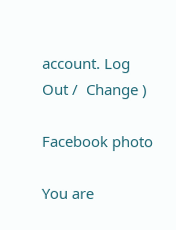account. Log Out /  Change )

Facebook photo

You are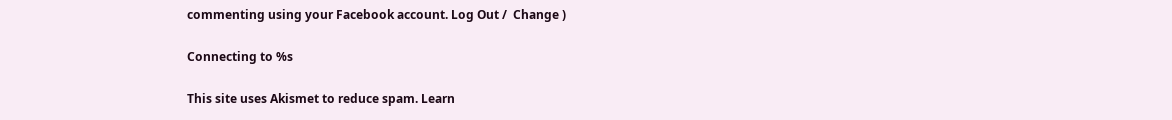commenting using your Facebook account. Log Out /  Change )

Connecting to %s

This site uses Akismet to reduce spam. Learn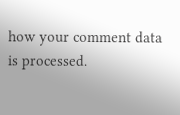how your comment data is processed.